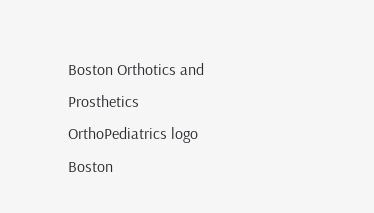Boston Orthotics and Prosthetics OrthoPediatrics logo
Boston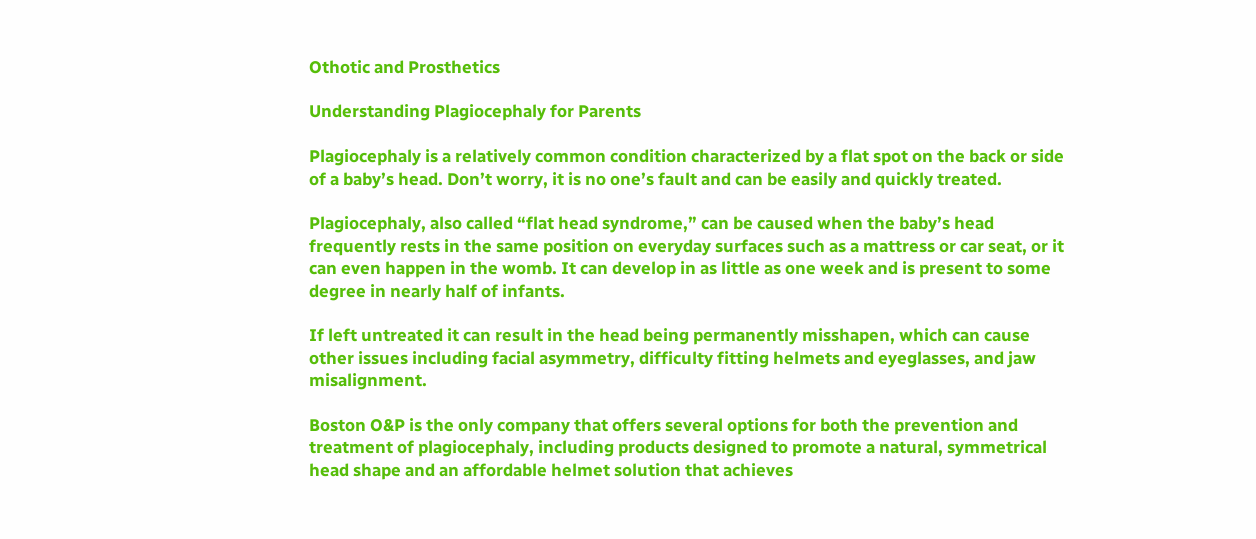Othotic and Prosthetics

Understanding Plagiocephaly for Parents

Plagiocephaly is a relatively common condition characterized by a flat spot on the back or side of a baby’s head. Don’t worry, it is no one’s fault and can be easily and quickly treated.

Plagiocephaly, also called “flat head syndrome,” can be caused when the baby’s head frequently rests in the same position on everyday surfaces such as a mattress or car seat, or it can even happen in the womb. It can develop in as little as one week and is present to some degree in nearly half of infants.

If left untreated it can result in the head being permanently misshapen, which can cause other issues including facial asymmetry, difficulty fitting helmets and eyeglasses, and jaw misalignment.

Boston O&P is the only company that offers several options for both the prevention and treatment of plagiocephaly, including products designed to promote a natural, symmetrical head shape and an affordable helmet solution that achieves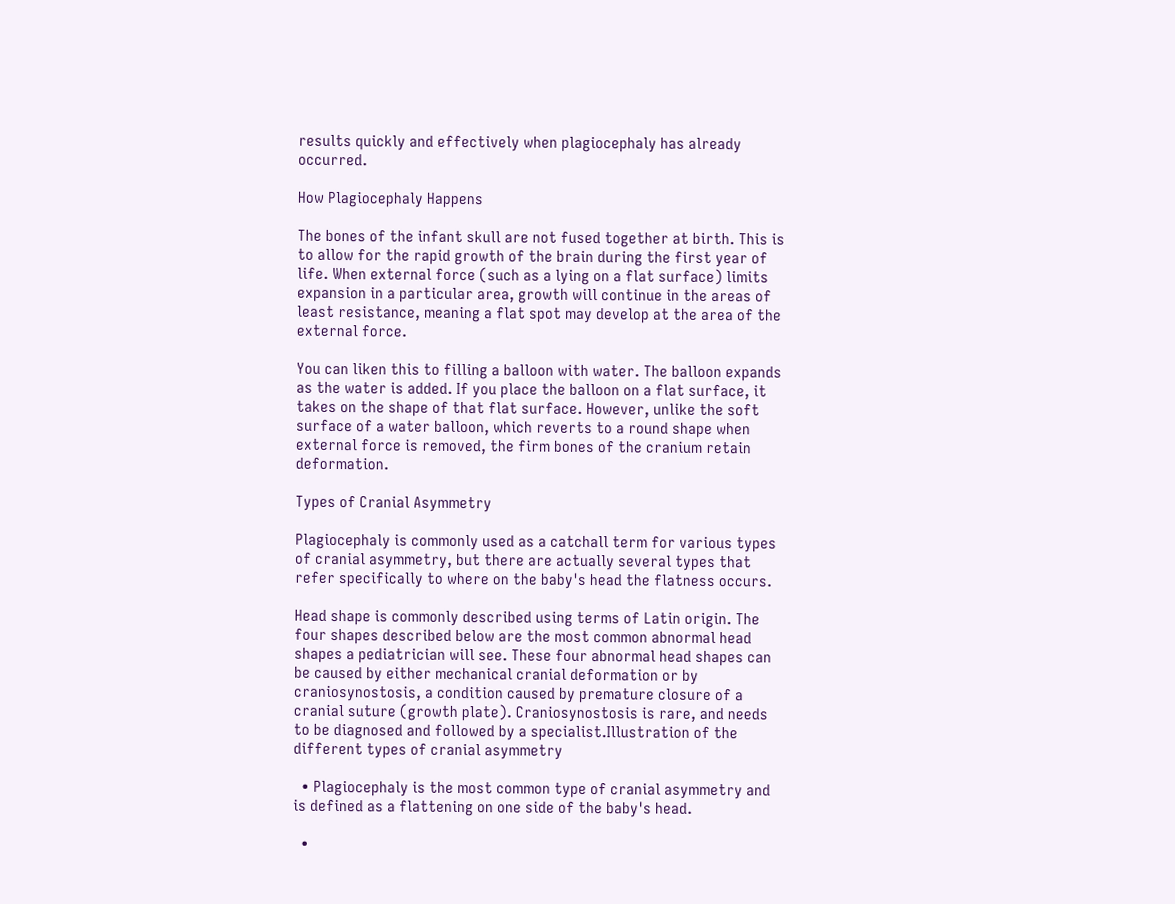results quickly and effectively when plagiocephaly has already occurred.

How Plagiocephaly Happens

The bones of the infant skull are not fused together at birth. This is to allow for the rapid growth of the brain during the first year of life. When external force (such as a lying on a flat surface) limits expansion in a particular area, growth will continue in the areas of least resistance, meaning a flat spot may develop at the area of the external force.

You can liken this to filling a balloon with water. The balloon expands as the water is added. If you place the balloon on a flat surface, it takes on the shape of that flat surface. However, unlike the soft surface of a water balloon, which reverts to a round shape when external force is removed, the firm bones of the cranium retain deformation.

Types of Cranial Asymmetry

Plagiocephaly is commonly used as a catchall term for various types of cranial asymmetry, but there are actually several types that refer specifically to where on the baby's head the flatness occurs.

Head shape is commonly described using terms of Latin origin. The four shapes described below are the most common abnormal head shapes a pediatrician will see. These four abnormal head shapes can be caused by either mechanical cranial deformation or by craniosynostosis, a condition caused by premature closure of a cranial suture (growth plate). Craniosynostosis is rare, and needs to be diagnosed and followed by a specialist.Illustration of the different types of cranial asymmetry

  • Plagiocephaly is the most common type of cranial asymmetry and is defined as a flattening on one side of the baby's head.

  •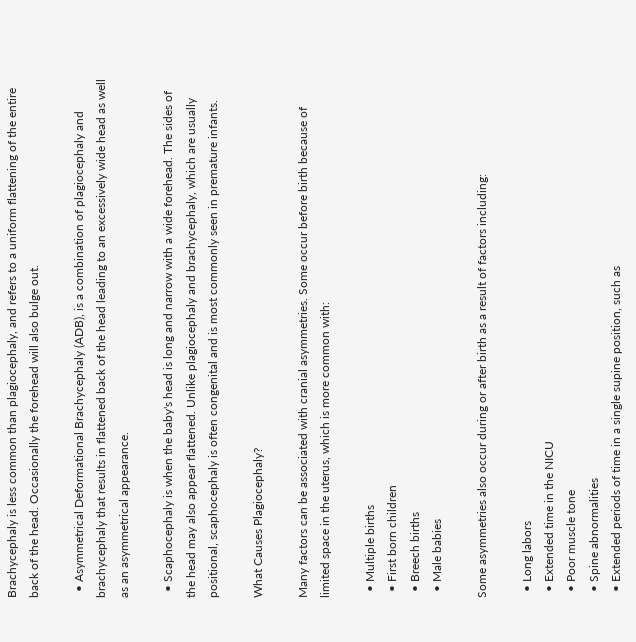Brachycephaly is less common than plagiocephaly, and refers to a uniform flattening of the entire back of the head. Occasionally the forehead will also bulge out.

  • Asymmetrical Deformational Brachycephaly (ADB), is a combination of plagiocephaly and brachycephaly that results in flattened back of the head leading to an excessively wide head as well as an asymmetrical appearance.

  • Scaphocephaly is when the baby's head is long and narrow with a wide forehead. The sides of the head may also appear flattened. Unlike plagiocephaly and brachycephaly, which are usually positional, scaphocephaly is often congenital and is most commonly seen in premature infants.

What Causes Plagiocephaly?

Many factors can be associated with cranial asymmetries. Some occur before birth because of limited space in the uterus, which is more common with:

  • Multiple births
  • First born children
  • Breech births
  • Male babies

Some asymmetries also occur during or after birth as a result of factors including:

  • Long labors
  • Extended time in the NICU
  • Poor muscle tone
  • Spine abnormalities
  • Extended periods of time in a single supine position, such as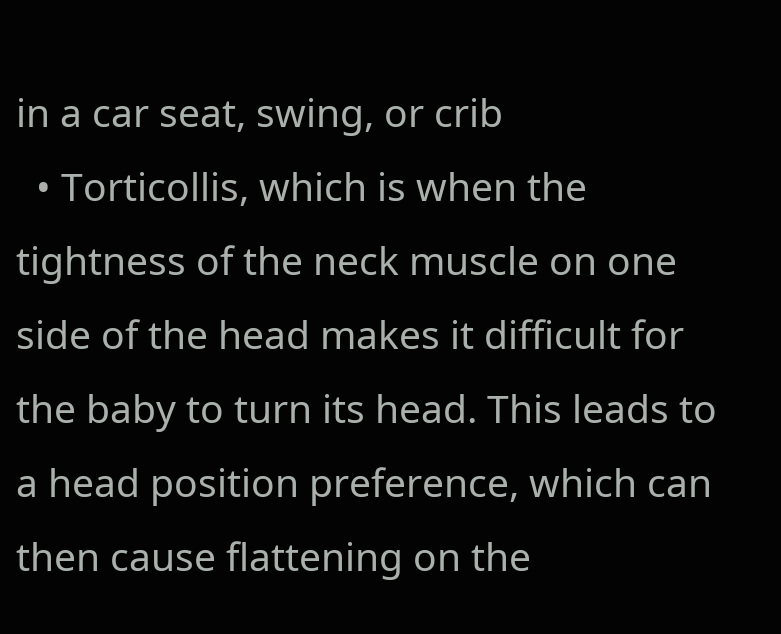in a car seat, swing, or crib
  • Torticollis, which is when the tightness of the neck muscle on one side of the head makes it difficult for the baby to turn its head. This leads to a head position preference, which can then cause flattening on the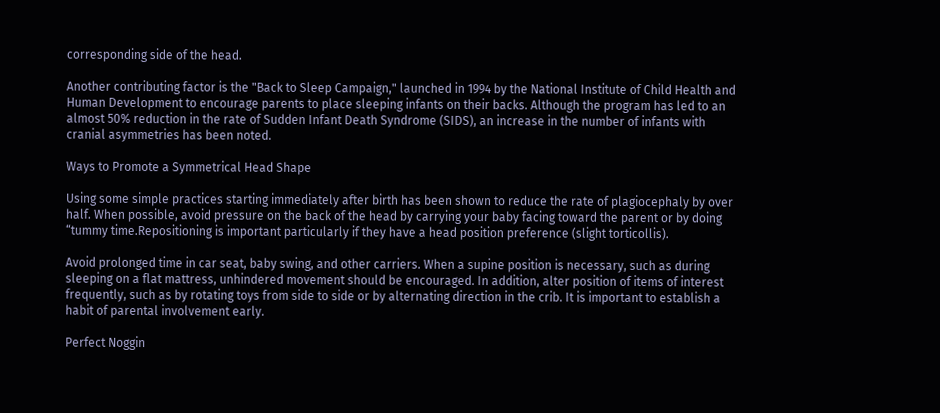corresponding side of the head.

Another contributing factor is the "Back to Sleep Campaign," launched in 1994 by the National Institute of Child Health and Human Development to encourage parents to place sleeping infants on their backs. Although the program has led to an almost 50% reduction in the rate of Sudden Infant Death Syndrome (SIDS), an increase in the number of infants with cranial asymmetries has been noted.

Ways to Promote a Symmetrical Head Shape

Using some simple practices starting immediately after birth has been shown to reduce the rate of plagiocephaly by over half. When possible, avoid pressure on the back of the head by carrying your baby facing toward the parent or by doing “tummy time.Repositioning is important particularly if they have a head position preference (slight torticollis).

Avoid prolonged time in car seat, baby swing, and other carriers. When a supine position is necessary, such as during sleeping on a flat mattress, unhindered movement should be encouraged. In addition, alter position of items of interest frequently, such as by rotating toys from side to side or by alternating direction in the crib. It is important to establish a habit of parental involvement early.

Perfect Noggin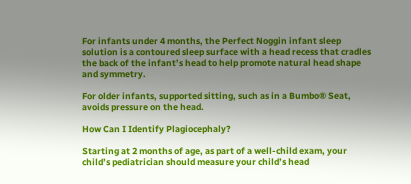For infants under 4 months, the Perfect Noggin infant sleep solution is a contoured sleep surface with a head recess that cradles the back of the infant’s head to help promote natural head shape and symmetry.

For older infants, supported sitting, such as in a Bumbo® Seat, avoids pressure on the head.

How Can I Identify Plagiocephaly?

Starting at 2 months of age, as part of a well-child exam, your child’s pediatrician should measure your child’s head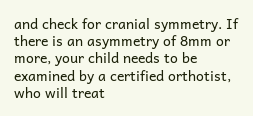and check for cranial symmetry. If there is an asymmetry of 8mm or more, your child needs to be examined by a certified orthotist, who will treat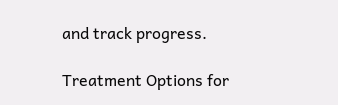and track progress.

Treatment Options for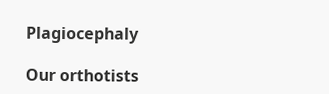Plagiocephaly

Our orthotists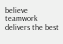believe teamwork delivers the best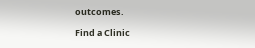outcomes.

Find a Clinic